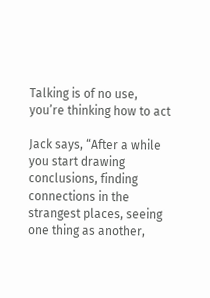Talking is of no use, you’re thinking how to act

Jack says, “After a while you start drawing conclusions, finding connections in the strangest places, seeing one thing as another,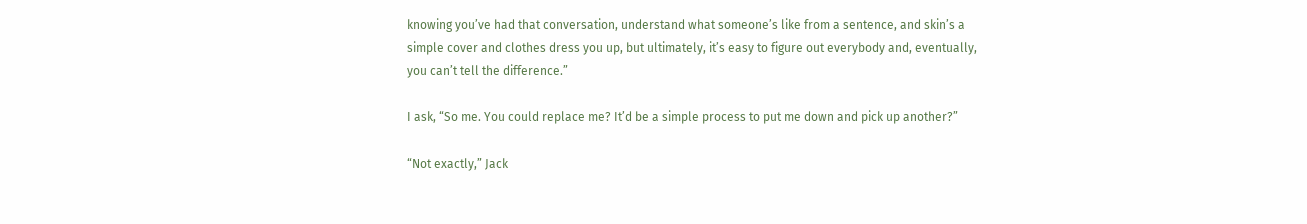knowing you’ve had that conversation, understand what someone’s like from a sentence, and skin’s a simple cover and clothes dress you up, but ultimately, it’s easy to figure out everybody and, eventually, you can’t tell the difference.”

I ask, “So me. You could replace me? It’d be a simple process to put me down and pick up another?”

“Not exactly,” Jack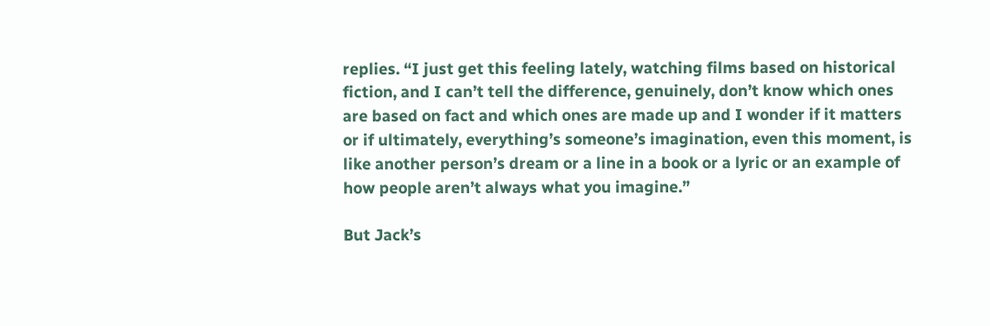replies. “I just get this feeling lately, watching films based on historical fiction, and I can’t tell the difference, genuinely, don’t know which ones are based on fact and which ones are made up and I wonder if it matters or if ultimately, everything’s someone’s imagination, even this moment, is like another person’s dream or a line in a book or a lyric or an example of how people aren’t always what you imagine.”

But Jack’s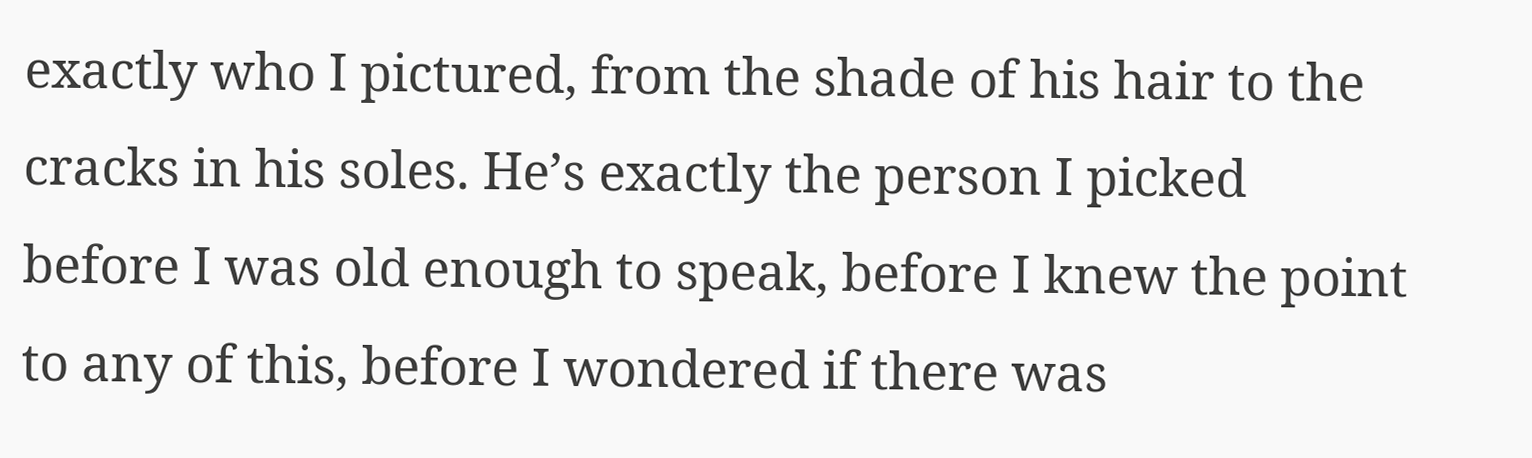exactly who I pictured, from the shade of his hair to the cracks in his soles. He’s exactly the person I picked before I was old enough to speak, before I knew the point to any of this, before I wondered if there was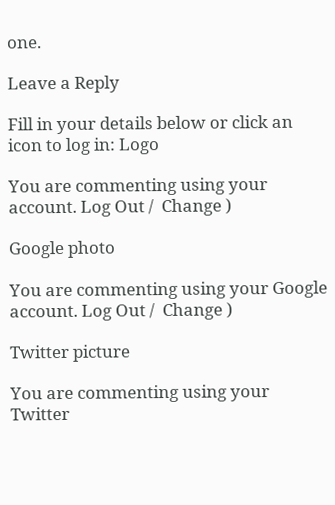one.

Leave a Reply

Fill in your details below or click an icon to log in: Logo

You are commenting using your account. Log Out /  Change )

Google photo

You are commenting using your Google account. Log Out /  Change )

Twitter picture

You are commenting using your Twitter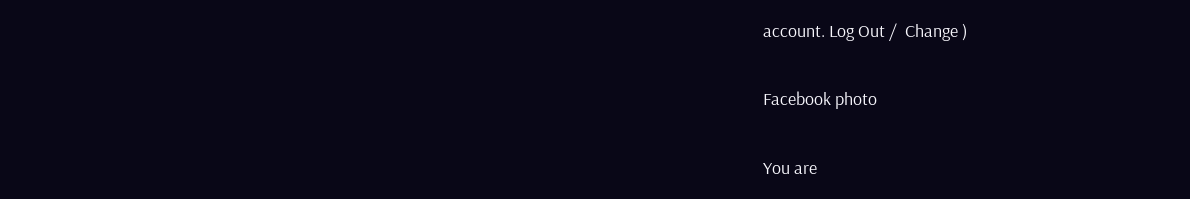account. Log Out /  Change )

Facebook photo

You are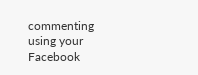commenting using your Facebook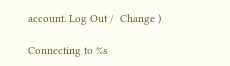account. Log Out /  Change )

Connecting to %s